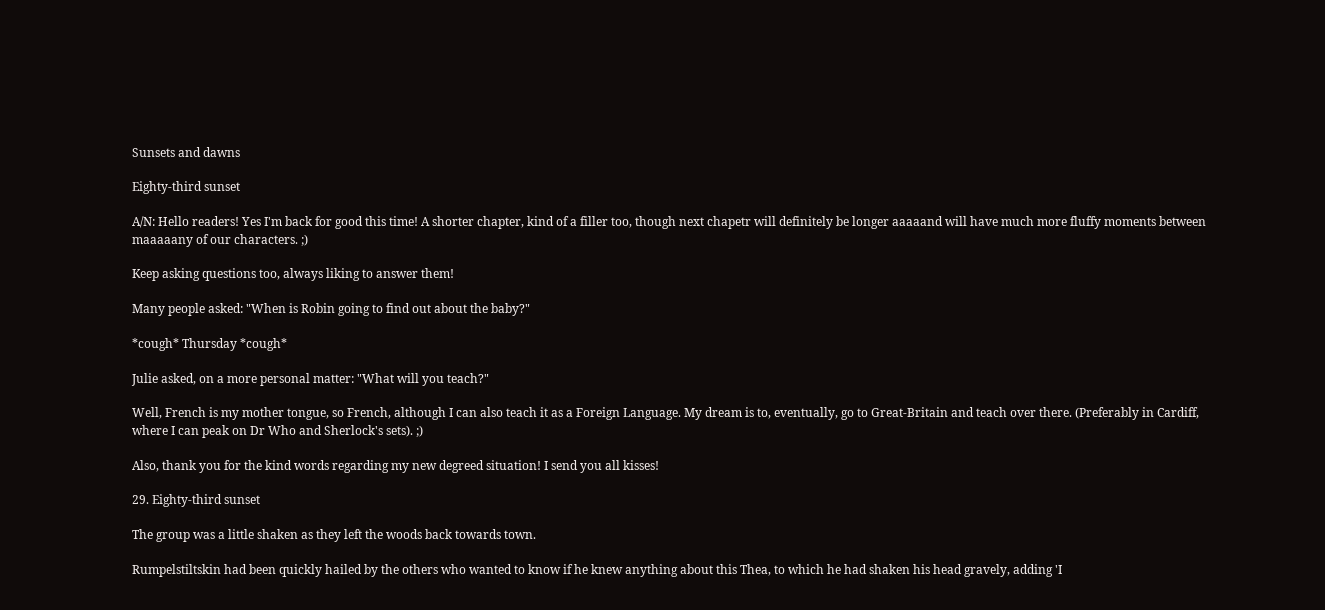Sunsets and dawns

Eighty-third sunset

A/N: Hello readers! Yes I'm back for good this time! A shorter chapter, kind of a filler too, though next chapetr will definitely be longer aaaaand will have much more fluffy moments between maaaaany of our characters. ;)

Keep asking questions too, always liking to answer them!

Many people asked: "When is Robin going to find out about the baby?"

*cough* Thursday *cough*

Julie asked, on a more personal matter: "What will you teach?"

Well, French is my mother tongue, so French, although I can also teach it as a Foreign Language. My dream is to, eventually, go to Great-Britain and teach over there. (Preferably in Cardiff, where I can peak on Dr Who and Sherlock's sets). ;)

Also, thank you for the kind words regarding my new degreed situation! I send you all kisses!

29. Eighty-third sunset

The group was a little shaken as they left the woods back towards town.

Rumpelstiltskin had been quickly hailed by the others who wanted to know if he knew anything about this Thea, to which he had shaken his head gravely, adding 'I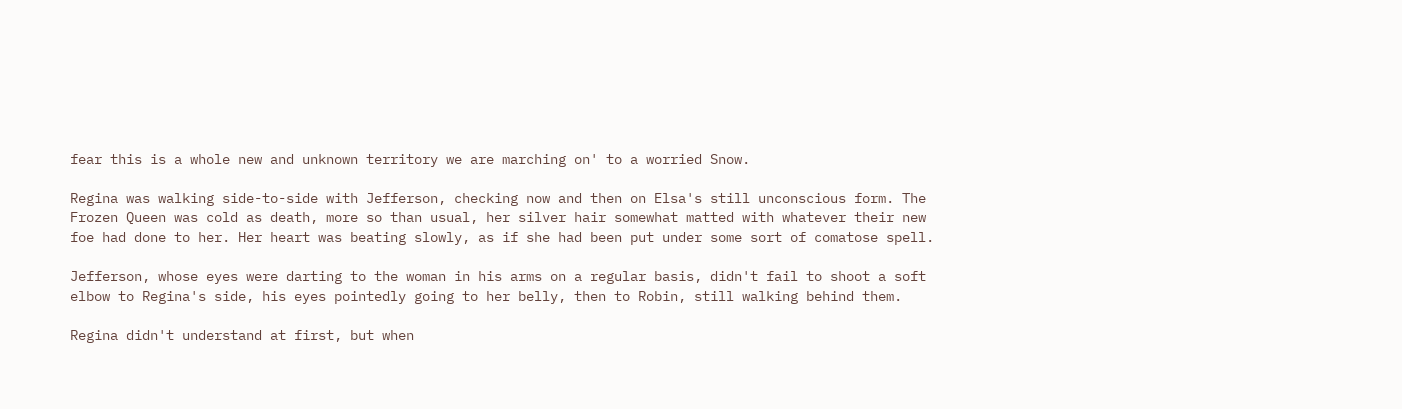fear this is a whole new and unknown territory we are marching on' to a worried Snow.

Regina was walking side-to-side with Jefferson, checking now and then on Elsa's still unconscious form. The Frozen Queen was cold as death, more so than usual, her silver hair somewhat matted with whatever their new foe had done to her. Her heart was beating slowly, as if she had been put under some sort of comatose spell.

Jefferson, whose eyes were darting to the woman in his arms on a regular basis, didn't fail to shoot a soft elbow to Regina's side, his eyes pointedly going to her belly, then to Robin, still walking behind them.

Regina didn't understand at first, but when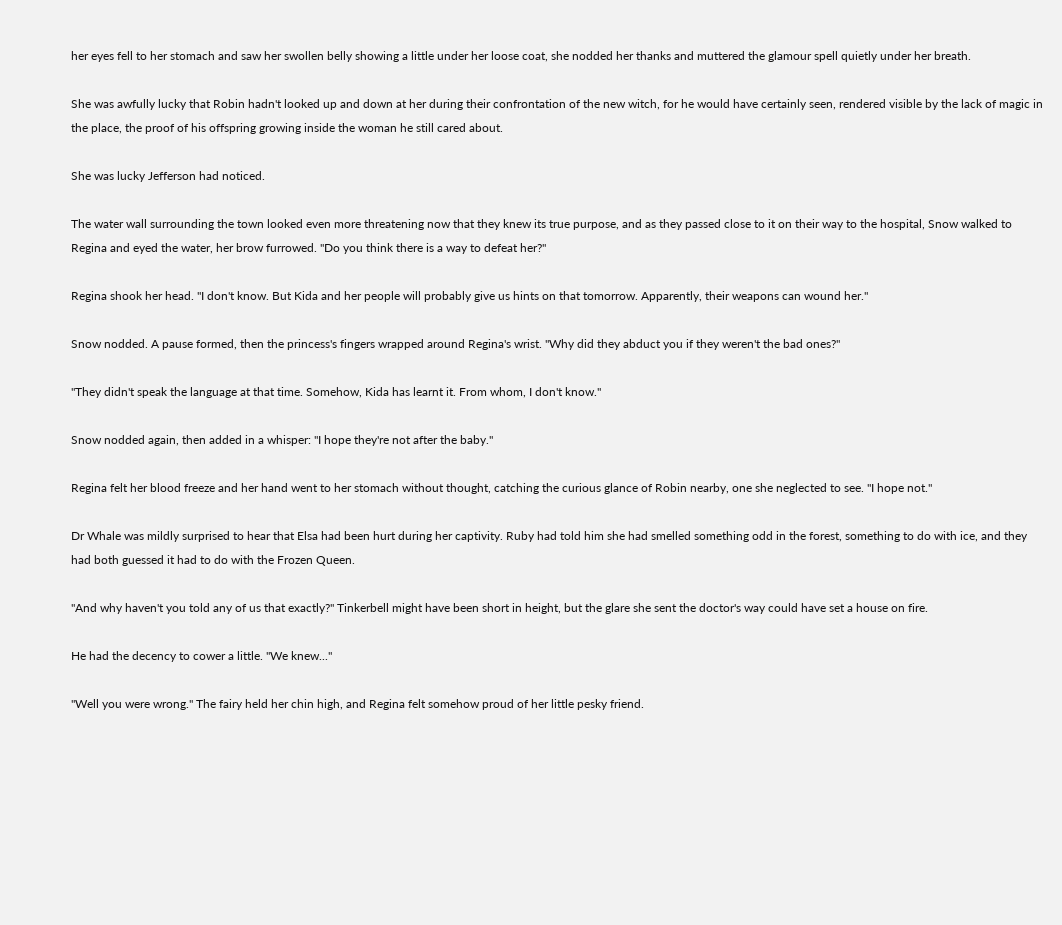her eyes fell to her stomach and saw her swollen belly showing a little under her loose coat, she nodded her thanks and muttered the glamour spell quietly under her breath.

She was awfully lucky that Robin hadn't looked up and down at her during their confrontation of the new witch, for he would have certainly seen, rendered visible by the lack of magic in the place, the proof of his offspring growing inside the woman he still cared about.

She was lucky Jefferson had noticed.

The water wall surrounding the town looked even more threatening now that they knew its true purpose, and as they passed close to it on their way to the hospital, Snow walked to Regina and eyed the water, her brow furrowed. "Do you think there is a way to defeat her?"

Regina shook her head. "I don't know. But Kida and her people will probably give us hints on that tomorrow. Apparently, their weapons can wound her."

Snow nodded. A pause formed, then the princess's fingers wrapped around Regina's wrist. "Why did they abduct you if they weren't the bad ones?"

"They didn't speak the language at that time. Somehow, Kida has learnt it. From whom, I don't know."

Snow nodded again, then added in a whisper: "I hope they're not after the baby."

Regina felt her blood freeze and her hand went to her stomach without thought, catching the curious glance of Robin nearby, one she neglected to see. "I hope not."

Dr Whale was mildly surprised to hear that Elsa had been hurt during her captivity. Ruby had told him she had smelled something odd in the forest, something to do with ice, and they had both guessed it had to do with the Frozen Queen.

"And why haven't you told any of us that exactly?" Tinkerbell might have been short in height, but the glare she sent the doctor's way could have set a house on fire.

He had the decency to cower a little. "We knew..."

"Well you were wrong." The fairy held her chin high, and Regina felt somehow proud of her little pesky friend.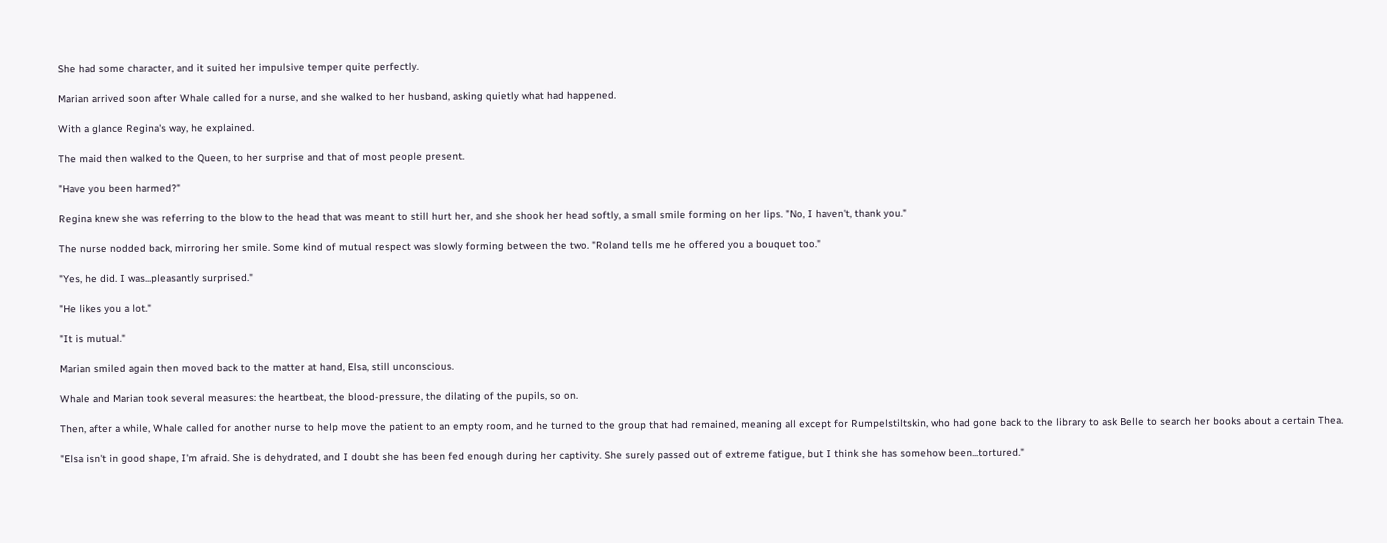She had some character, and it suited her impulsive temper quite perfectly.

Marian arrived soon after Whale called for a nurse, and she walked to her husband, asking quietly what had happened.

With a glance Regina's way, he explained.

The maid then walked to the Queen, to her surprise and that of most people present.

"Have you been harmed?"

Regina knew she was referring to the blow to the head that was meant to still hurt her, and she shook her head softly, a small smile forming on her lips. "No, I haven't, thank you."

The nurse nodded back, mirroring her smile. Some kind of mutual respect was slowly forming between the two. "Roland tells me he offered you a bouquet too."

"Yes, he did. I was...pleasantly surprised."

"He likes you a lot."

"It is mutual."

Marian smiled again then moved back to the matter at hand, Elsa, still unconscious.

Whale and Marian took several measures: the heartbeat, the blood-pressure, the dilating of the pupils, so on.

Then, after a while, Whale called for another nurse to help move the patient to an empty room, and he turned to the group that had remained, meaning all except for Rumpelstiltskin, who had gone back to the library to ask Belle to search her books about a certain Thea.

"Elsa isn't in good shape, I'm afraid. She is dehydrated, and I doubt she has been fed enough during her captivity. She surely passed out of extreme fatigue, but I think she has somehow been...tortured."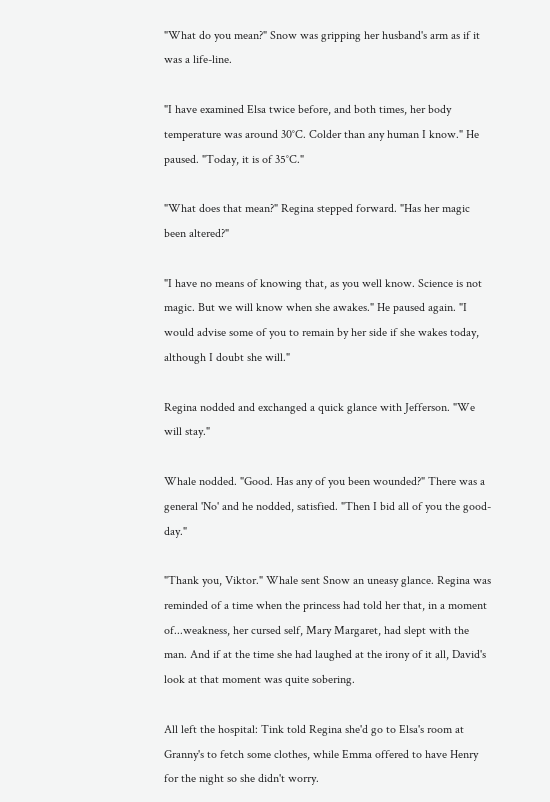"What do you mean?" Snow was gripping her husband's arm as if it was a life-line.

"I have examined Elsa twice before, and both times, her body temperature was around 30°C. Colder than any human I know." He paused. "Today, it is of 35°C."

"What does that mean?" Regina stepped forward. "Has her magic been altered?"

"I have no means of knowing that, as you well know. Science is not magic. But we will know when she awakes." He paused again. "I would advise some of you to remain by her side if she wakes today, although I doubt she will."

Regina nodded and exchanged a quick glance with Jefferson. "We will stay."

Whale nodded. "Good. Has any of you been wounded?" There was a general 'No' and he nodded, satisfied. "Then I bid all of you the good-day."

"Thank you, Viktor." Whale sent Snow an uneasy glance. Regina was reminded of a time when the princess had told her that, in a moment of...weakness, her cursed self, Mary Margaret, had slept with the man. And if at the time she had laughed at the irony of it all, David's look at that moment was quite sobering.

All left the hospital: Tink told Regina she'd go to Elsa's room at Granny's to fetch some clothes, while Emma offered to have Henry for the night so she didn't worry.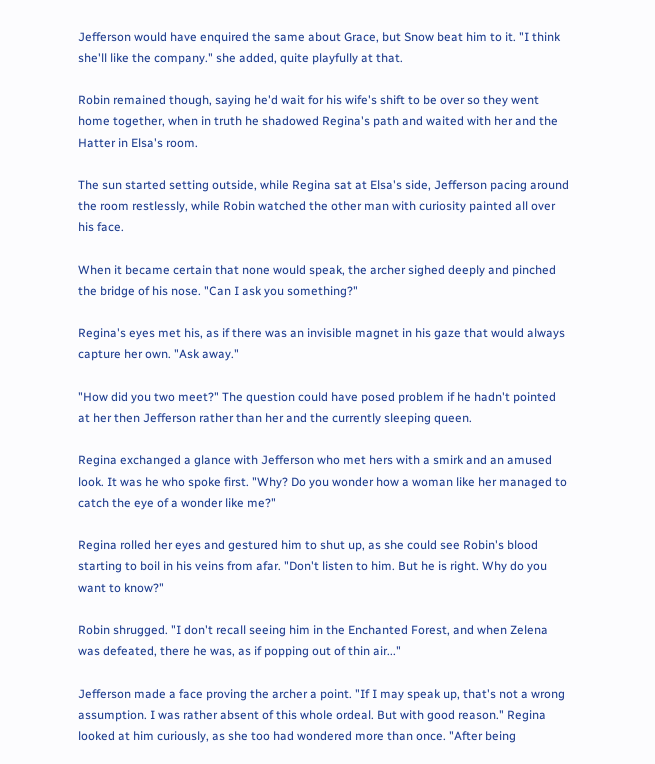Jefferson would have enquired the same about Grace, but Snow beat him to it. "I think she'll like the company." she added, quite playfully at that.

Robin remained though, saying he'd wait for his wife's shift to be over so they went home together, when in truth he shadowed Regina's path and waited with her and the Hatter in Elsa's room.

The sun started setting outside, while Regina sat at Elsa's side, Jefferson pacing around the room restlessly, while Robin watched the other man with curiosity painted all over his face.

When it became certain that none would speak, the archer sighed deeply and pinched the bridge of his nose. "Can I ask you something?"

Regina's eyes met his, as if there was an invisible magnet in his gaze that would always capture her own. "Ask away."

"How did you two meet?" The question could have posed problem if he hadn't pointed at her then Jefferson rather than her and the currently sleeping queen.

Regina exchanged a glance with Jefferson who met hers with a smirk and an amused look. It was he who spoke first. "Why? Do you wonder how a woman like her managed to catch the eye of a wonder like me?"

Regina rolled her eyes and gestured him to shut up, as she could see Robin's blood starting to boil in his veins from afar. "Don't listen to him. But he is right. Why do you want to know?"

Robin shrugged. "I don't recall seeing him in the Enchanted Forest, and when Zelena was defeated, there he was, as if popping out of thin air..."

Jefferson made a face proving the archer a point. "If I may speak up, that's not a wrong assumption. I was rather absent of this whole ordeal. But with good reason." Regina looked at him curiously, as she too had wondered more than once. "After being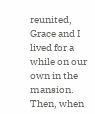reunited, Grace and I lived for a while on our own in the mansion. Then, when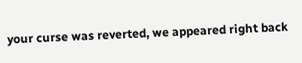your curse was reverted, we appeared right back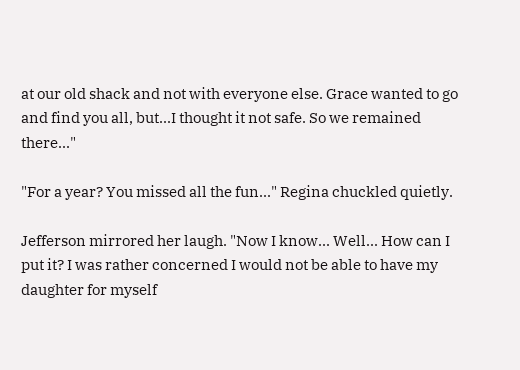at our old shack and not with everyone else. Grace wanted to go and find you all, but...I thought it not safe. So we remained there..."

"For a year? You missed all the fun..." Regina chuckled quietly.

Jefferson mirrored her laugh. "Now I know... Well... How can I put it? I was rather concerned I would not be able to have my daughter for myself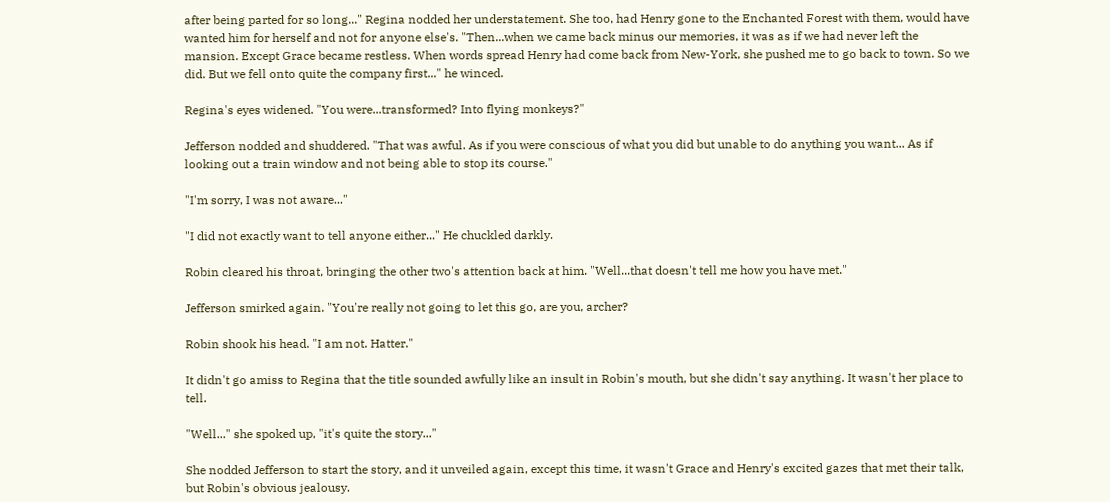after being parted for so long..." Regina nodded her understatement. She too, had Henry gone to the Enchanted Forest with them, would have wanted him for herself and not for anyone else's. "Then...when we came back minus our memories, it was as if we had never left the mansion. Except Grace became restless. When words spread Henry had come back from New-York, she pushed me to go back to town. So we did. But we fell onto quite the company first..." he winced.

Regina's eyes widened. "You were...transformed? Into flying monkeys?"

Jefferson nodded and shuddered. "That was awful. As if you were conscious of what you did but unable to do anything you want... As if looking out a train window and not being able to stop its course."

"I'm sorry, I was not aware..."

"I did not exactly want to tell anyone either..." He chuckled darkly.

Robin cleared his throat, bringing the other two's attention back at him. "Well...that doesn't tell me how you have met."

Jefferson smirked again. "You're really not going to let this go, are you, archer?

Robin shook his head. "I am not. Hatter."

It didn't go amiss to Regina that the title sounded awfully like an insult in Robin's mouth, but she didn't say anything. It wasn't her place to tell.

"Well..." she spoked up, "it's quite the story..."

She nodded Jefferson to start the story, and it unveiled again, except this time, it wasn't Grace and Henry's excited gazes that met their talk, but Robin's obvious jealousy.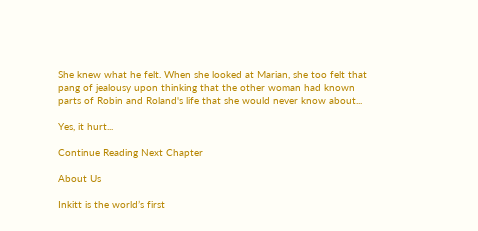She knew what he felt. When she looked at Marian, she too felt that pang of jealousy upon thinking that the other woman had known parts of Robin and Roland's life that she would never know about...

Yes, it hurt...

Continue Reading Next Chapter

About Us

Inkitt is the world’s first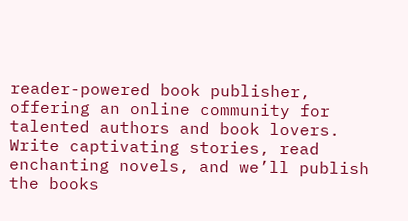reader-powered book publisher, offering an online community for talented authors and book lovers. Write captivating stories, read enchanting novels, and we’ll publish the books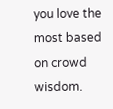you love the most based on crowd wisdom.